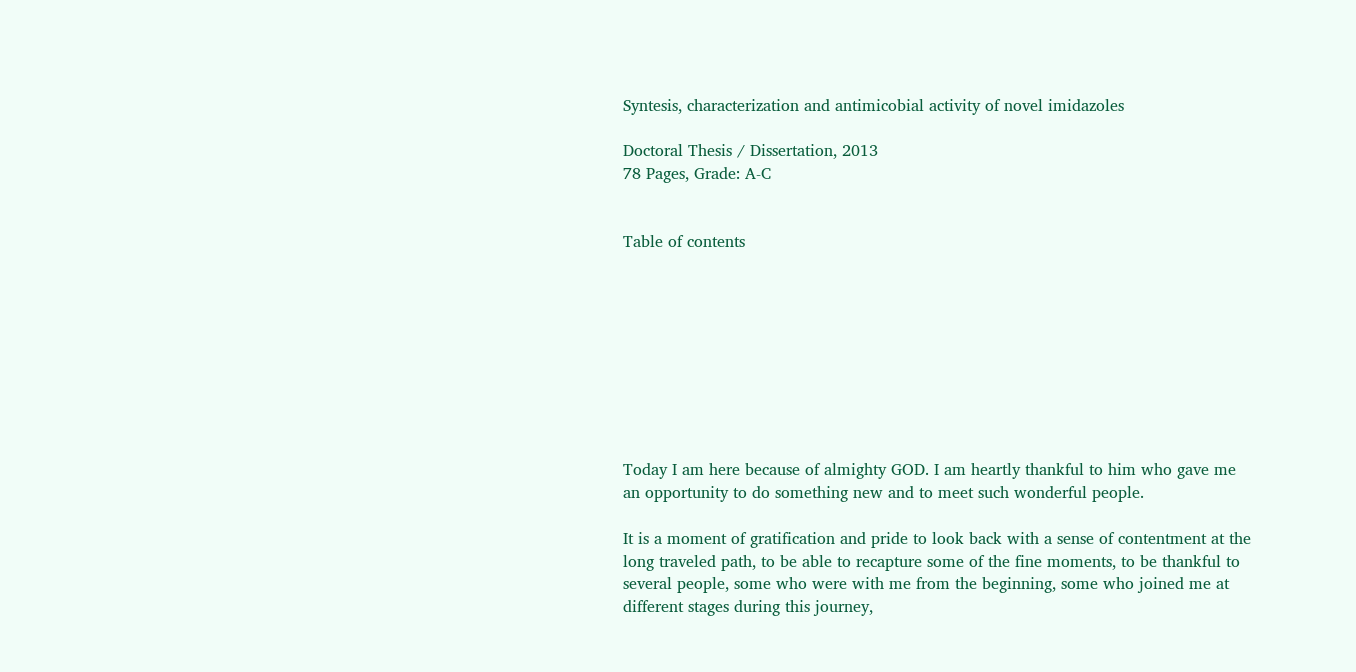Syntesis, characterization and antimicobial activity of novel imidazoles

Doctoral Thesis / Dissertation, 2013
78 Pages, Grade: A-C


Table of contents









Today I am here because of almighty GOD. I am heartly thankful to him who gave me an opportunity to do something new and to meet such wonderful people.

It is a moment of gratification and pride to look back with a sense of contentment at the long traveled path, to be able to recapture some of the fine moments, to be thankful to several people, some who were with me from the beginning, some who joined me at different stages during this journey,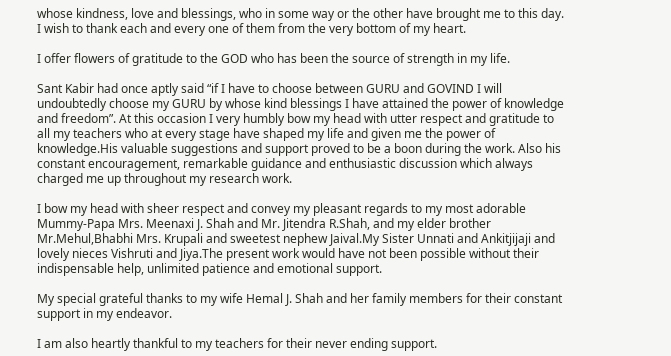whose kindness, love and blessings, who in some way or the other have brought me to this day. I wish to thank each and every one of them from the very bottom of my heart.

I offer flowers of gratitude to the GOD who has been the source of strength in my life.

Sant Kabir had once aptly said “if I have to choose between GURU and GOVIND I will undoubtedly choose my GURU by whose kind blessings I have attained the power of knowledge and freedom”. At this occasion I very humbly bow my head with utter respect and gratitude to all my teachers who at every stage have shaped my life and given me the power of knowledge.His valuable suggestions and support proved to be a boon during the work. Also his constant encouragement, remarkable guidance and enthusiastic discussion which always charged me up throughout my research work.

I bow my head with sheer respect and convey my pleasant regards to my most adorable Mummy-Papa Mrs. Meenaxi J. Shah and Mr. Jitendra R.Shah, and my elder brother Mr.Mehul,Bhabhi Mrs. Krupali and sweetest nephew Jaival.My Sister Unnati and Ankitjijaji and lovely nieces Vishruti and Jiya.The present work would have not been possible without their indispensable help, unlimited patience and emotional support.

My special grateful thanks to my wife Hemal J. Shah and her family members for their constant support in my endeavor.

I am also heartly thankful to my teachers for their never ending support.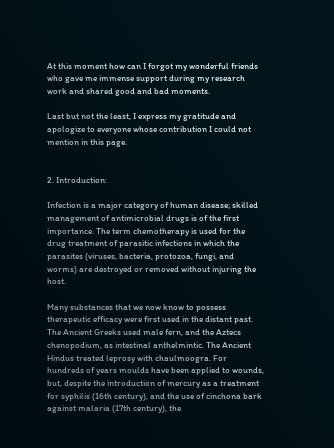At this moment how can I forgot my wonderful friends who gave me immense support during my research work and shared good and bad moments.

Last but not the least, I express my gratitude and apologize to everyone whose contribution I could not mention in this page.


2. Introduction:

Infection is a major category of human disease; skilled management of antimicrobial drugs is of the first importance. The term chemotherapy is used for the drug treatment of parasitic infections in which the parasites (viruses, bacteria, protozoa, fungi, and worms) are destroyed or removed without injuring the host.

Many substances that we now know to possess therapeutic efficacy were first used in the distant past. The Ancient Greeks used male fern, and the Aztecs chenopodium, as intestinal anthelmintic. The Ancient Hindus treated leprosy with chaulmoogra. For hundreds of years moulds have been applied to wounds, but, despite the introduction of mercury as a treatment for syphilis (16th century), and the use of cinchona bark against malaria (17th century), the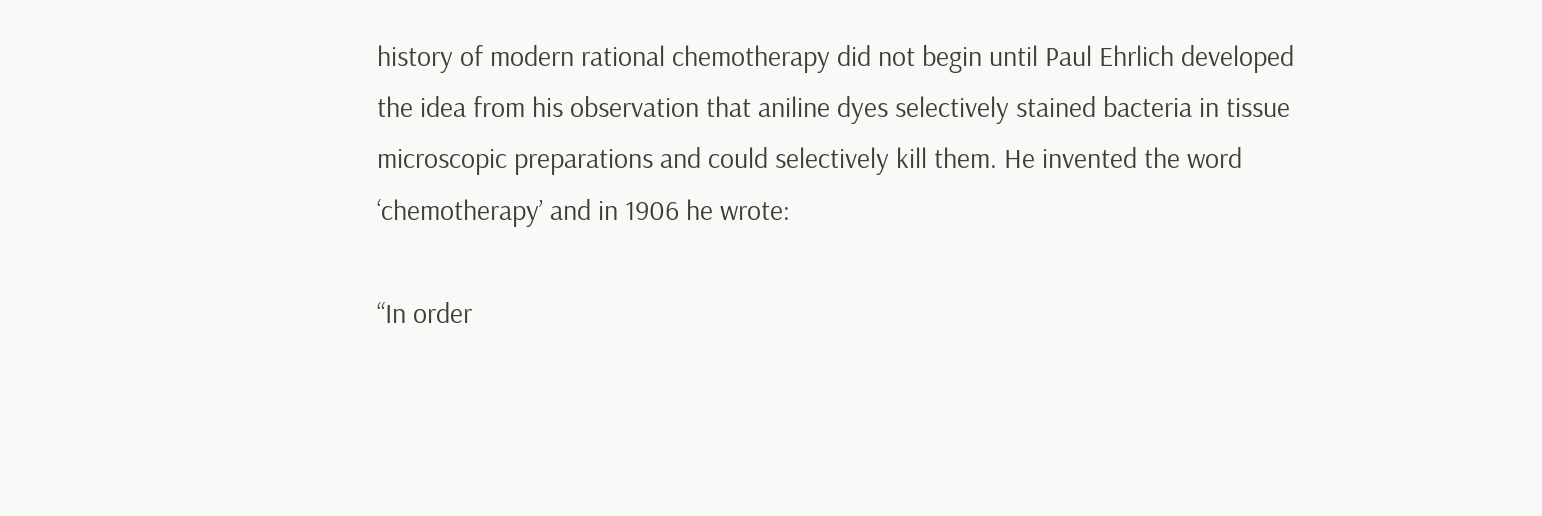history of modern rational chemotherapy did not begin until Paul Ehrlich developed the idea from his observation that aniline dyes selectively stained bacteria in tissue microscopic preparations and could selectively kill them. He invented the word ‘chemotherapy’ and in 1906 he wrote:

“In order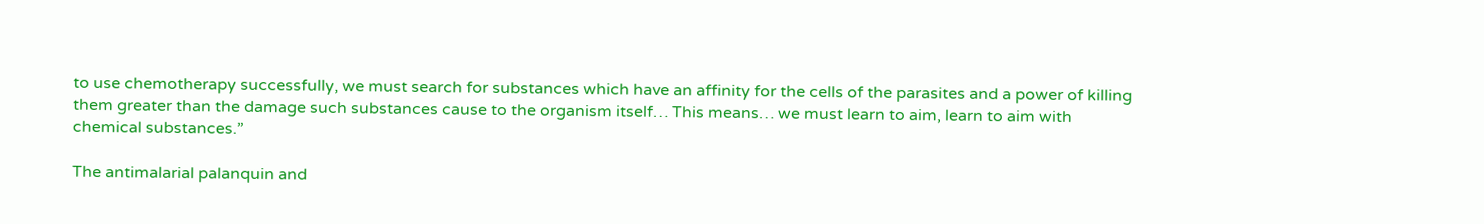to use chemotherapy successfully, we must search for substances which have an affinity for the cells of the parasites and a power of killing them greater than the damage such substances cause to the organism itself… This means… we must learn to aim, learn to aim with chemical substances.”

The antimalarial palanquin and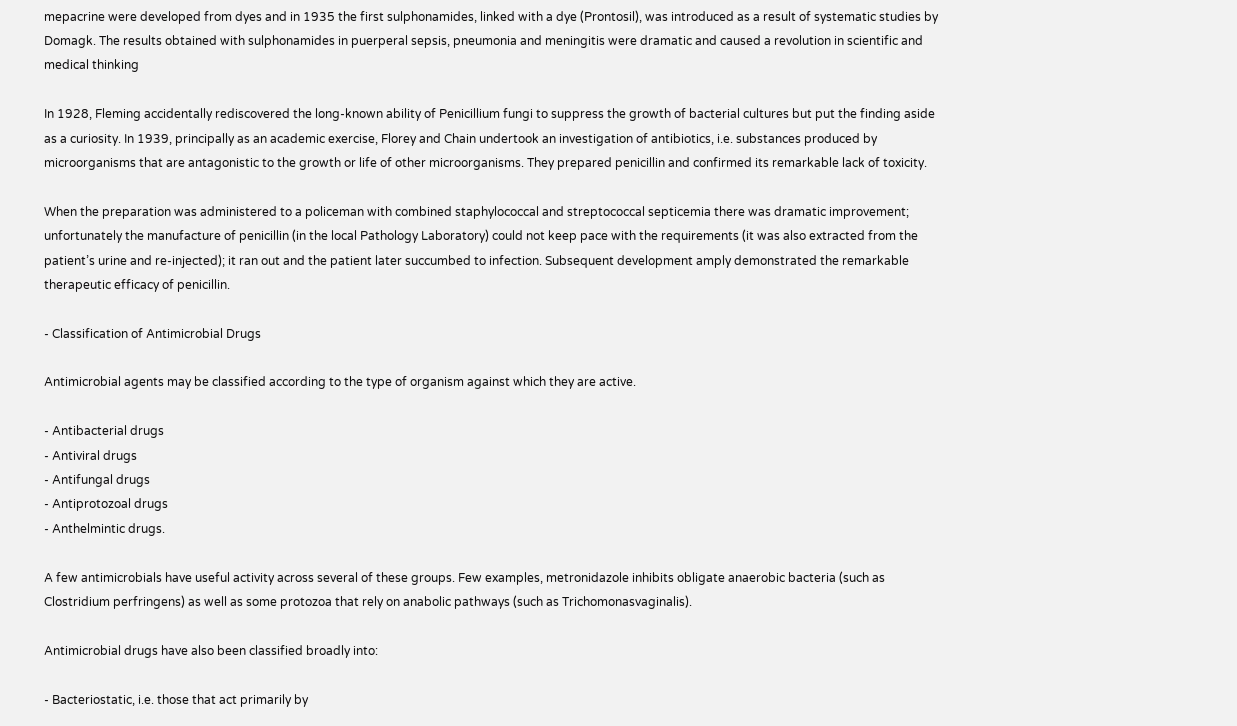mepacrine were developed from dyes and in 1935 the first sulphonamides, linked with a dye (Prontosil), was introduced as a result of systematic studies by Domagk. The results obtained with sulphonamides in puerperal sepsis, pneumonia and meningitis were dramatic and caused a revolution in scientific and medical thinking

In 1928, Fleming accidentally rediscovered the long-known ability of Penicillium fungi to suppress the growth of bacterial cultures but put the finding aside as a curiosity. In 1939, principally as an academic exercise, Florey and Chain undertook an investigation of antibiotics, i.e. substances produced by microorganisms that are antagonistic to the growth or life of other microorganisms. They prepared penicillin and confirmed its remarkable lack of toxicity.

When the preparation was administered to a policeman with combined staphylococcal and streptococcal septicemia there was dramatic improvement; unfortunately the manufacture of penicillin (in the local Pathology Laboratory) could not keep pace with the requirements (it was also extracted from the patient’s urine and re-injected); it ran out and the patient later succumbed to infection. Subsequent development amply demonstrated the remarkable therapeutic efficacy of penicillin.

- Classification of Antimicrobial Drugs

Antimicrobial agents may be classified according to the type of organism against which they are active.

- Antibacterial drugs
- Antiviral drugs
- Antifungal drugs
- Antiprotozoal drugs
- Anthelmintic drugs.

A few antimicrobials have useful activity across several of these groups. Few examples, metronidazole inhibits obligate anaerobic bacteria (such as Clostridium perfringens) as well as some protozoa that rely on anabolic pathways (such as Trichomonasvaginalis).

Antimicrobial drugs have also been classified broadly into:

- Bacteriostatic, i.e. those that act primarily by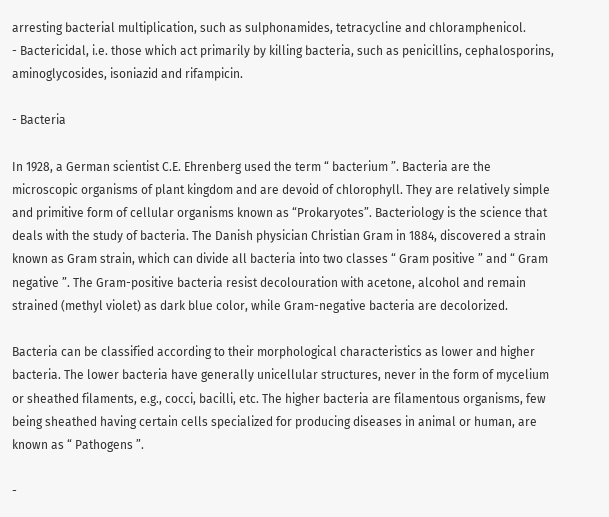arresting bacterial multiplication, such as sulphonamides, tetracycline and chloramphenicol.
- Bactericidal, i.e. those which act primarily by killing bacteria, such as penicillins, cephalosporins, aminoglycosides, isoniazid and rifampicin.

- Bacteria

In 1928, a German scientist C.E. Ehrenberg used the term “ bacterium ”. Bacteria are the microscopic organisms of plant kingdom and are devoid of chlorophyll. They are relatively simple and primitive form of cellular organisms known as “Prokaryotes”. Bacteriology is the science that deals with the study of bacteria. The Danish physician Christian Gram in 1884, discovered a strain known as Gram strain, which can divide all bacteria into two classes “ Gram positive ” and “ Gram negative ”. The Gram-positive bacteria resist decolouration with acetone, alcohol and remain strained (methyl violet) as dark blue color, while Gram-negative bacteria are decolorized.

Bacteria can be classified according to their morphological characteristics as lower and higher bacteria. The lower bacteria have generally unicellular structures, never in the form of mycelium or sheathed filaments, e.g., cocci, bacilli, etc. The higher bacteria are filamentous organisms, few being sheathed having certain cells specialized for producing diseases in animal or human, are known as “ Pathogens ”.

-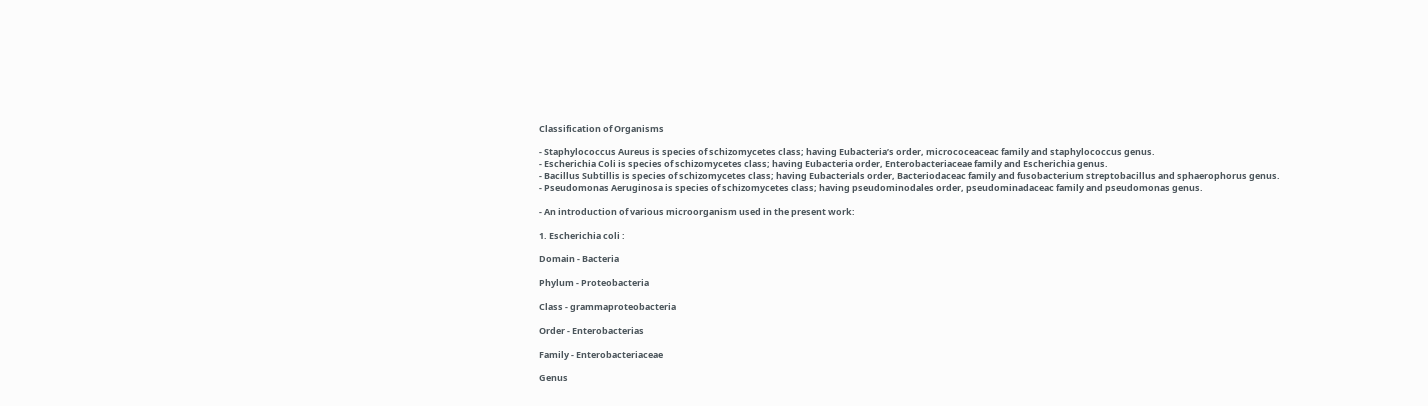Classification of Organisms

- Staphylococcus Aureus is species of schizomycetes class; having Eubacteria’s order, micrococeaceac family and staphylococcus genus.
- Escherichia Coli is species of schizomycetes class; having Eubacteria order, Enterobacteriaceae family and Escherichia genus.
- Bacillus Subtillis is species of schizomycetes class; having Eubacterials order, Bacteriodaceac family and fusobacterium streptobacillus and sphaerophorus genus.
- Pseudomonas Aeruginosa is species of schizomycetes class; having pseudominodales order, pseudominadaceac family and pseudomonas genus.

- An introduction of various microorganism used in the present work:

1. Escherichia coli :

Domain - Bacteria

Phylum - Proteobacteria

Class - grammaproteobacteria

Order - Enterobacterias

Family - Enterobacteriaceae

Genus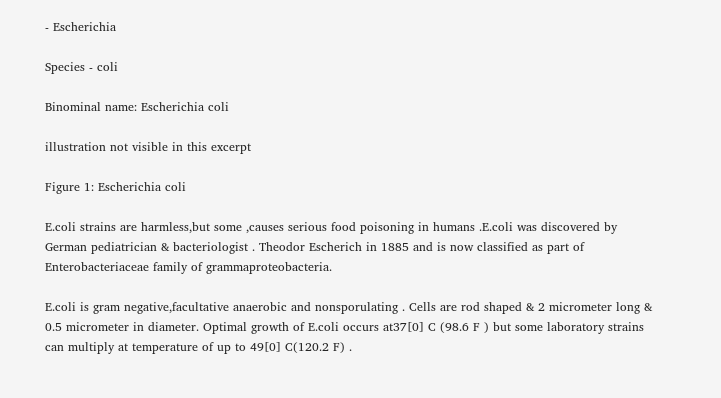- Escherichia

Species - coli

Binominal name: Escherichia coli

illustration not visible in this excerpt

Figure 1: Escherichia coli

E.coli strains are harmless,but some ,causes serious food poisoning in humans .E.coli was discovered by German pediatrician & bacteriologist . Theodor Escherich in 1885 and is now classified as part of Enterobacteriaceae family of grammaproteobacteria.

E.coli is gram negative,facultative anaerobic and nonsporulating . Cells are rod shaped & 2 micrometer long & 0.5 micrometer in diameter. Optimal growth of E.coli occurs at37[0] C (98.6 F ) but some laboratory strains can multiply at temperature of up to 49[0] C(120.2 F) .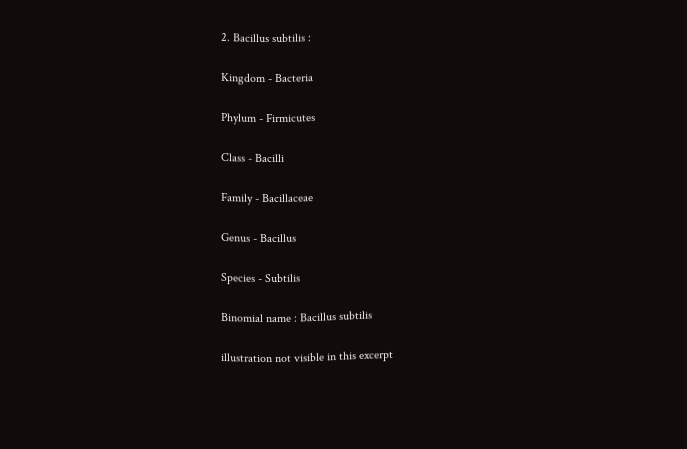2. Bacillus subtilis :

Kingdom - Bacteria

Phylum - Firmicutes

Class - Bacilli

Family - Bacillaceae

Genus - Bacillus

Species - Subtilis

Binomial name : Bacillus subtilis

illustration not visible in this excerpt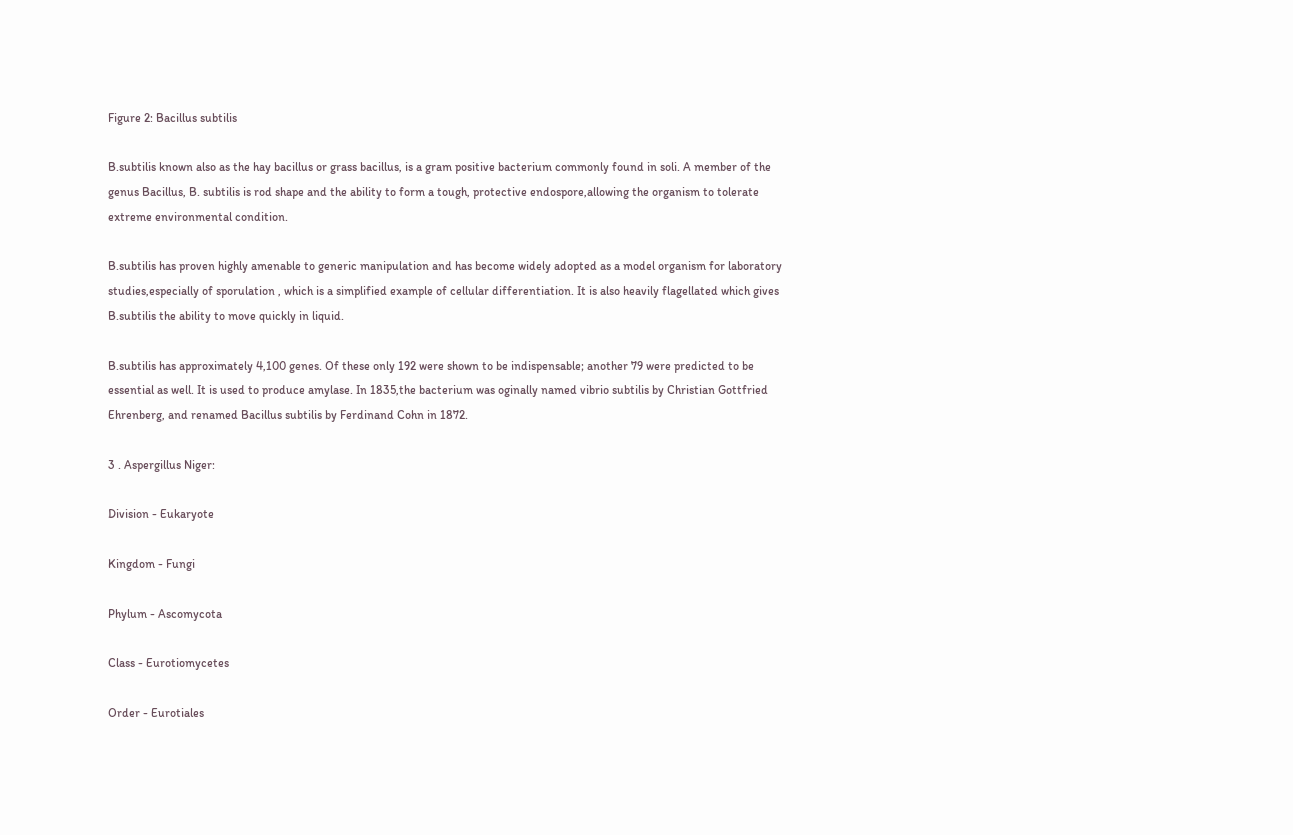Figure 2: Bacillus subtilis

B.subtilis known also as the hay bacillus or grass bacillus, is a gram positive bacterium commonly found in soli. A member of the genus Bacillus, B. subtilis is rod shape and the ability to form a tough, protective endospore,allowing the organism to tolerate extreme environmental condition.

B.subtilis has proven highly amenable to generic manipulation and has become widely adopted as a model organism for laboratory studies,especially of sporulation , which is a simplified example of cellular differentiation. It is also heavily flagellated which gives B.subtilis the ability to move quickly in liquid.

B.subtilis has approximately 4,100 genes. Of these only 192 were shown to be indispensable; another 79 were predicted to be essential as well. It is used to produce amylase. In 1835,the bacterium was oginally named vibrio subtilis by Christian Gottfried Ehrenberg, and renamed Bacillus subtilis by Ferdinand Cohn in 1872.

3 . Aspergillus Niger:

Division - Eukaryote

Kingdom - Fungi

Phylum - Ascomycota

Class - Eurotiomycetes

Order - Eurotiales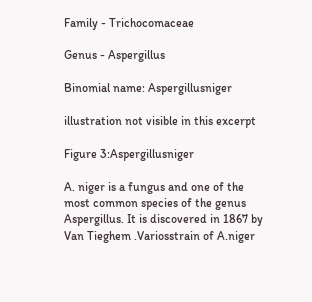Family - Trichocomaceae

Genus - Aspergillus

Binomial name: Aspergillusniger

illustration not visible in this excerpt

Figure 3:Aspergillusniger

A. niger is a fungus and one of the most common species of the genus Aspergillus. It is discovered in 1867 by Van Tieghem .Variosstrain of A.niger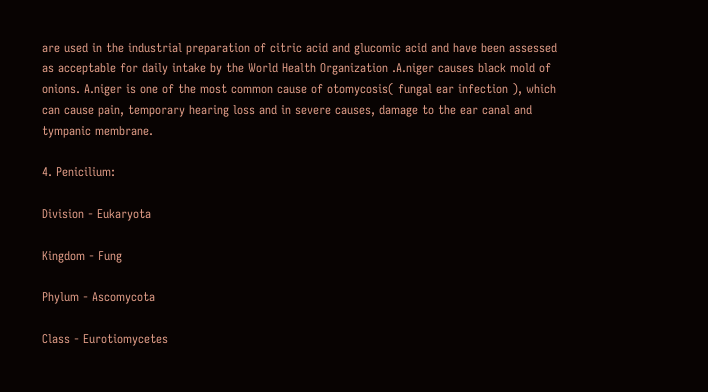are used in the industrial preparation of citric acid and glucomic acid and have been assessed as acceptable for daily intake by the World Health Organization .A.niger causes black mold of onions. A.niger is one of the most common cause of otomycosis( fungal ear infection ), which can cause pain, temporary hearing loss and in severe causes, damage to the ear canal and tympanic membrane.

4. Penicilium:

Division - Eukaryota

Kingdom - Fung

Phylum - Ascomycota

Class - Eurotiomycetes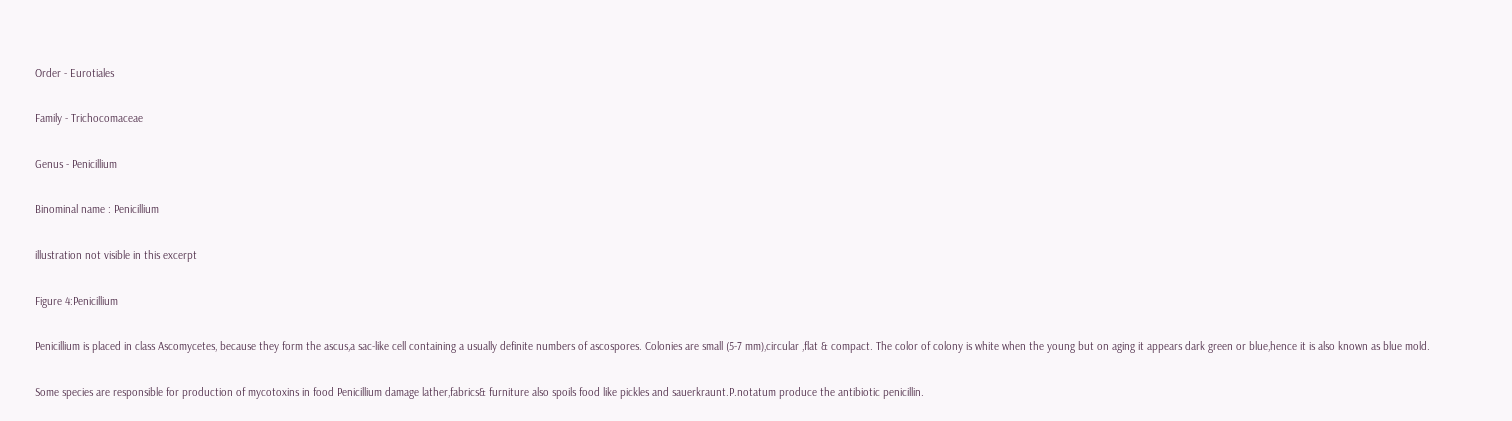Order - Eurotiales

Family - Trichocomaceae

Genus - Penicillium

Binominal name : Penicillium

illustration not visible in this excerpt

Figure 4:Penicillium

Penicillium is placed in class Ascomycetes, because they form the ascus,a sac-like cell containing a usually definite numbers of ascospores. Colonies are small (5-7 mm),circular ,flat & compact. The color of colony is white when the young but on aging it appears dark green or blue,hence it is also known as blue mold.

Some species are responsible for production of mycotoxins in food Penicillium damage lather,fabrics& furniture also spoils food like pickles and sauerkraunt.P.notatum produce the antibiotic penicillin.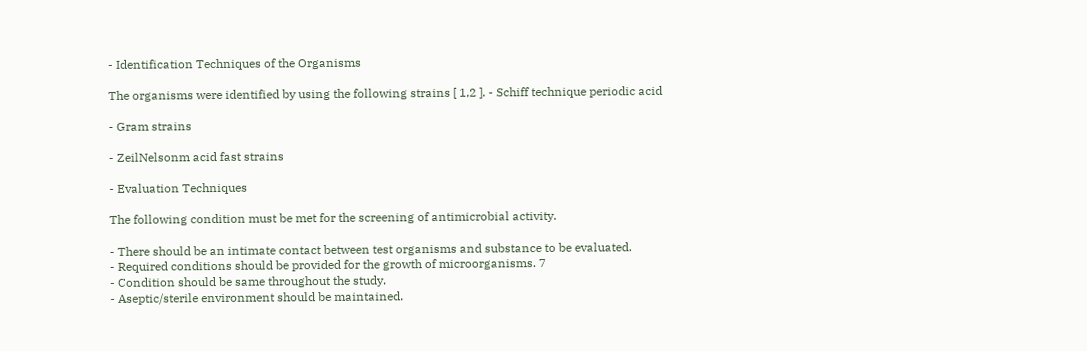- Identification Techniques of the Organisms

The organisms were identified by using the following strains [ 1,2 ]. - Schiff technique periodic acid

- Gram strains

- ZeilNelsonm acid fast strains

- Evaluation Techniques

The following condition must be met for the screening of antimicrobial activity.

- There should be an intimate contact between test organisms and substance to be evaluated.
- Required conditions should be provided for the growth of microorganisms. 7
- Condition should be same throughout the study.
- Aseptic/sterile environment should be maintained.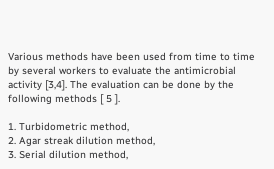Various methods have been used from time to time by several workers to evaluate the antimicrobial activity [3,4]. The evaluation can be done by the following methods [ 5 ].

1. Turbidometric method,
2. Agar streak dilution method,
3. Serial dilution method,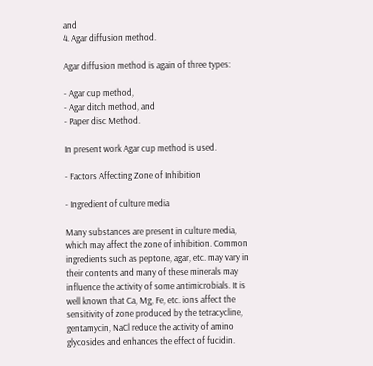and
4. Agar diffusion method.

Agar diffusion method is again of three types:

- Agar cup method,
- Agar ditch method, and
- Paper disc Method.

In present work Agar cup method is used.

- Factors Affecting Zone of Inhibition

- Ingredient of culture media

Many substances are present in culture media, which may affect the zone of inhibition. Common ingredients such as peptone, agar, etc. may vary in their contents and many of these minerals may influence the activity of some antimicrobials. It is well known that Ca, Mg, Fe, etc. ions affect the sensitivity of zone produced by the tetracycline, gentamycin, NaCl reduce the activity of amino glycosides and enhances the effect of fucidin.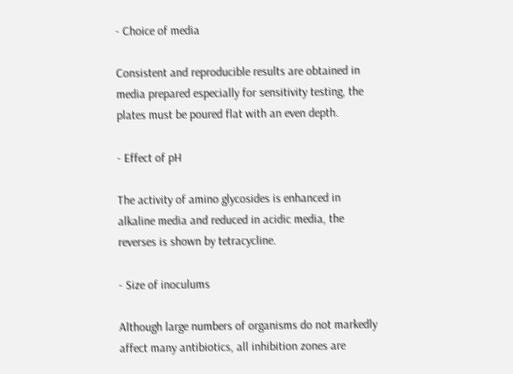- Choice of media

Consistent and reproducible results are obtained in media prepared especially for sensitivity testing, the plates must be poured flat with an even depth.

- Effect of pH

The activity of amino glycosides is enhanced in alkaline media and reduced in acidic media, the reverses is shown by tetracycline.

- Size of inoculums

Although large numbers of organisms do not markedly affect many antibiotics, all inhibition zones are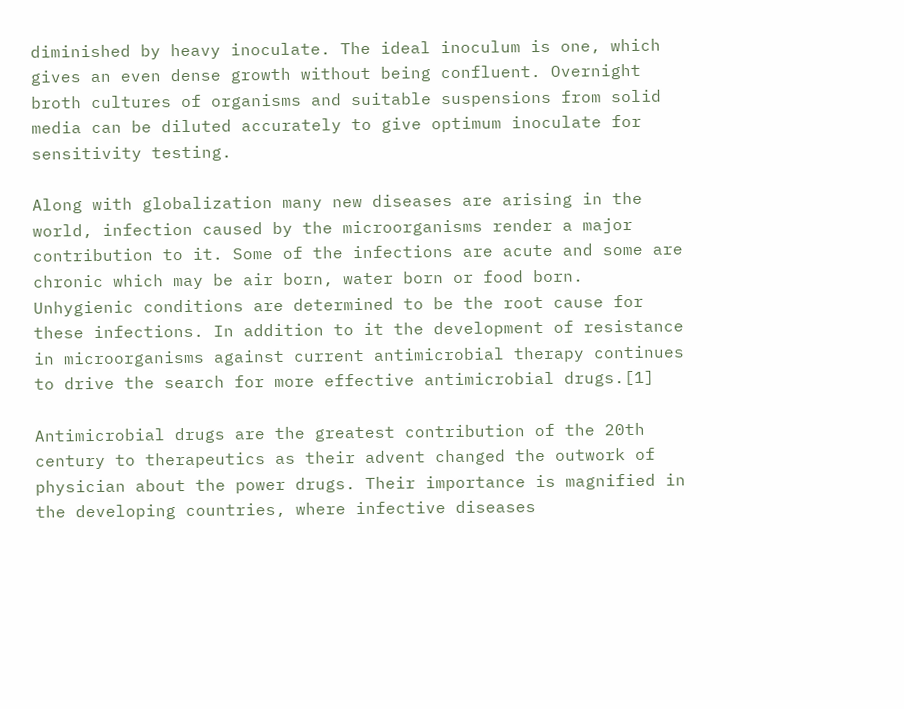diminished by heavy inoculate. The ideal inoculum is one, which gives an even dense growth without being confluent. Overnight broth cultures of organisms and suitable suspensions from solid media can be diluted accurately to give optimum inoculate for sensitivity testing.

Along with globalization many new diseases are arising in the world, infection caused by the microorganisms render a major contribution to it. Some of the infections are acute and some are chronic which may be air born, water born or food born. Unhygienic conditions are determined to be the root cause for these infections. In addition to it the development of resistance in microorganisms against current antimicrobial therapy continues to drive the search for more effective antimicrobial drugs.[1]

Antimicrobial drugs are the greatest contribution of the 20th century to therapeutics as their advent changed the outwork of physician about the power drugs. Their importance is magnified in the developing countries, where infective diseases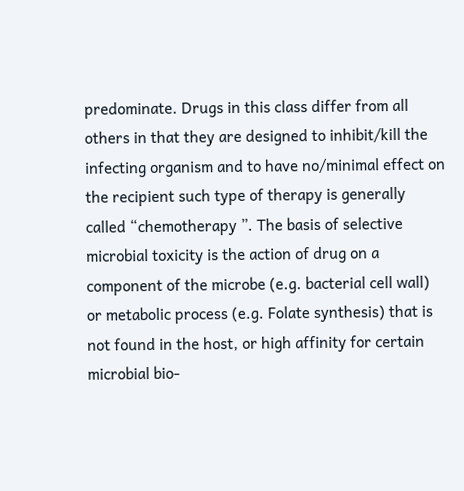predominate. Drugs in this class differ from all others in that they are designed to inhibit/kill the infecting organism and to have no/minimal effect on the recipient such type of therapy is generally called “chemotherapy ”. The basis of selective microbial toxicity is the action of drug on a component of the microbe (e.g. bacterial cell wall) or metabolic process (e.g. Folate synthesis) that is not found in the host, or high affinity for certain microbial bio-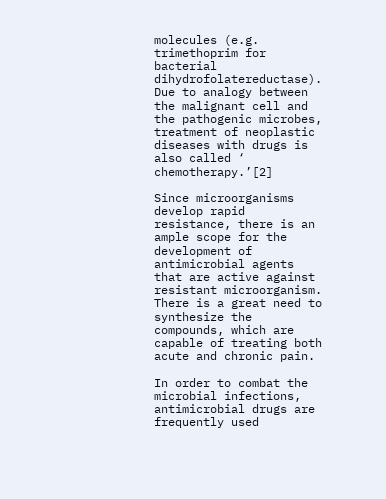molecules (e.g. trimethoprim for bacterial dihydrofolatereductase). Due to analogy between the malignant cell and the pathogenic microbes, treatment of neoplastic diseases with drugs is also called ‘ chemotherapy.’[2]

Since microorganisms develop rapid resistance, there is an ample scope for the development of antimicrobial agents that are active against resistant microorganism. There is a great need to synthesize the compounds, which are capable of treating both acute and chronic pain.

In order to combat the microbial infections, antimicrobial drugs are frequently used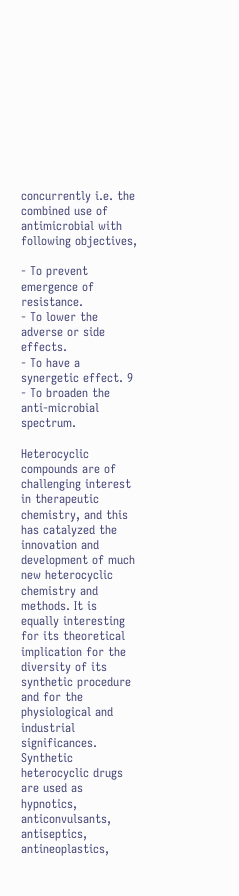concurrently i.e. the combined use of antimicrobial with following objectives,

- To prevent emergence of resistance.
- To lower the adverse or side effects.
- To have a synergetic effect. 9
- To broaden the anti-microbial spectrum.

Heterocyclic compounds are of challenging interest in therapeutic chemistry, and this has catalyzed the innovation and development of much new heterocyclic chemistry and methods. It is equally interesting for its theoretical implication for the diversity of its synthetic procedure and for the physiological and industrial significances. Synthetic heterocyclic drugs are used as hypnotics, anticonvulsants, antiseptics, antineoplastics,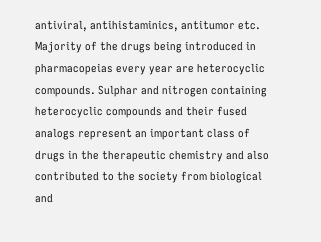antiviral, antihistaminics, antitumor etc. Majority of the drugs being introduced in pharmacopeias every year are heterocyclic compounds. Sulphar and nitrogen containing heterocyclic compounds and their fused analogs represent an important class of drugs in the therapeutic chemistry and also contributed to the society from biological and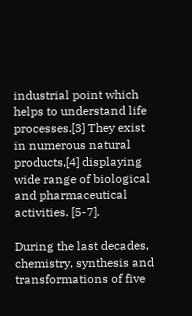industrial point which helps to understand life processes.[3] They exist in numerous natural products,[4] displaying wide range of biological and pharmaceutical activities. [5-7].

During the last decades, chemistry, synthesis and transformations of five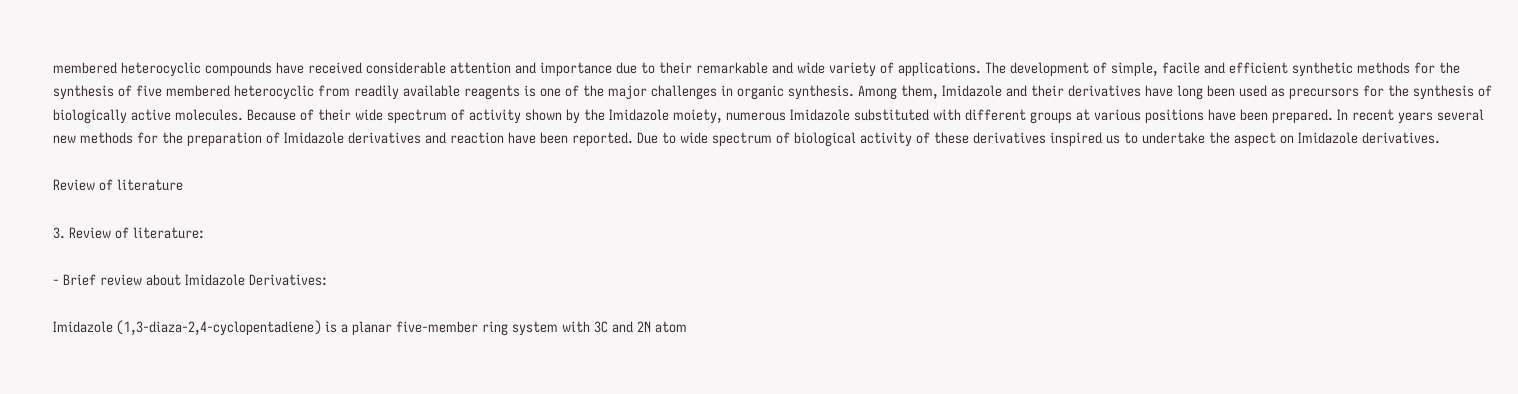membered heterocyclic compounds have received considerable attention and importance due to their remarkable and wide variety of applications. The development of simple, facile and efficient synthetic methods for the synthesis of five membered heterocyclic from readily available reagents is one of the major challenges in organic synthesis. Among them, Imidazole and their derivatives have long been used as precursors for the synthesis of biologically active molecules. Because of their wide spectrum of activity shown by the Imidazole moiety, numerous Imidazole substituted with different groups at various positions have been prepared. In recent years several new methods for the preparation of Imidazole derivatives and reaction have been reported. Due to wide spectrum of biological activity of these derivatives inspired us to undertake the aspect on Imidazole derivatives.

Review of literature

3. Review of literature:

- Brief review about Imidazole Derivatives:

Imidazole (1,3-diaza-2,4-cyclopentadiene) is a planar five-member ring system with 3C and 2N atom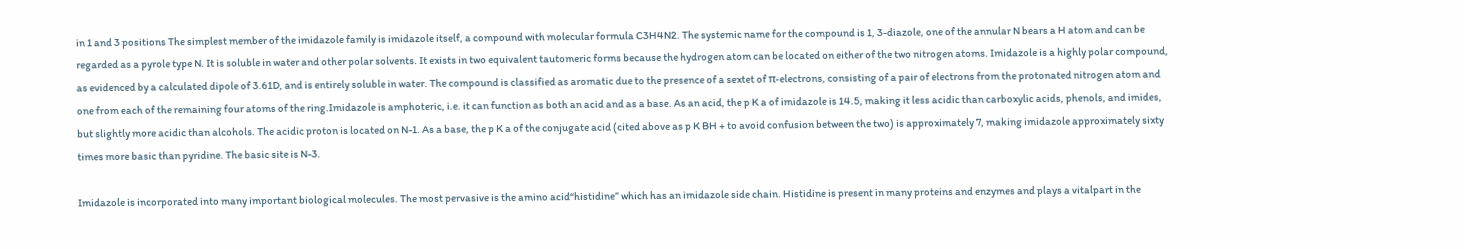in 1 and 3 positions The simplest member of the imidazole family is imidazole itself, a compound with molecular formula C3H4N2. The systemic name for the compound is 1, 3-diazole, one of the annular N bears a H atom and can be regarded as a pyrole type N. It is soluble in water and other polar solvents. It exists in two equivalent tautomeric forms because the hydrogen atom can be located on either of the two nitrogen atoms. Imidazole is a highly polar compound, as evidenced by a calculated dipole of 3.61D, and is entirely soluble in water. The compound is classified as aromatic due to the presence of a sextet of π-electrons, consisting of a pair of electrons from the protonated nitrogen atom and one from each of the remaining four atoms of the ring.Imidazole is amphoteric, i.e. it can function as both an acid and as a base. As an acid, the p K a of imidazole is 14.5, making it less acidic than carboxylic acids, phenols, and imides, but slightly more acidic than alcohols. The acidic proton is located on N-1. As a base, the p K a of the conjugate acid (cited above as p K BH + to avoid confusion between the two) is approximately 7, making imidazole approximately sixty times more basic than pyridine. The basic site is N-3.

Imidazole is incorporated into many important biological molecules. The most pervasive is the amino acid“histidine” which has an imidazole side chain. Histidine is present in many proteins and enzymes and plays a vitalpart in the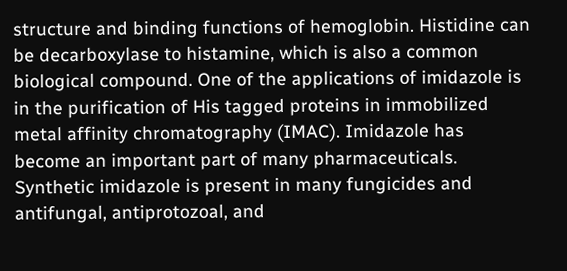structure and binding functions of hemoglobin. Histidine can be decarboxylase to histamine, which is also a common biological compound. One of the applications of imidazole is in the purification of His tagged proteins in immobilized metal affinity chromatography (IMAC). Imidazole has become an important part of many pharmaceuticals. Synthetic imidazole is present in many fungicides and antifungal, antiprotozoal, and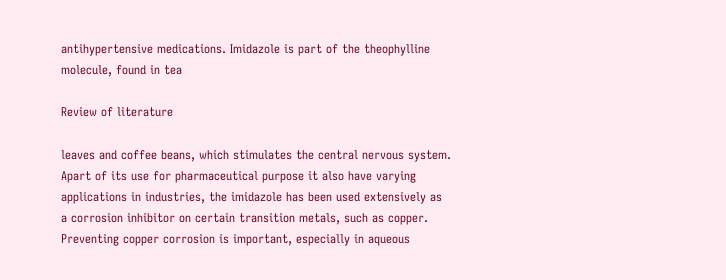antihypertensive medications. Imidazole is part of the theophylline molecule, found in tea

Review of literature

leaves and coffee beans, which stimulates the central nervous system. Apart of its use for pharmaceutical purpose it also have varying applications in industries, the imidazole has been used extensively as a corrosion inhibitor on certain transition metals, such as copper. Preventing copper corrosion is important, especially in aqueous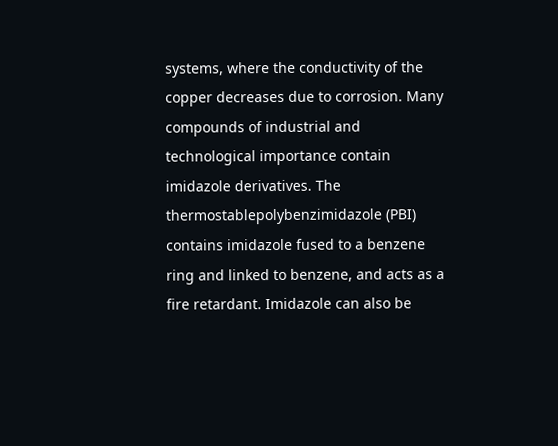systems, where the conductivity of the copper decreases due to corrosion. Many compounds of industrial and technological importance contain imidazole derivatives. The thermostablepolybenzimidazole (PBI) contains imidazole fused to a benzene ring and linked to benzene, and acts as a fire retardant. Imidazole can also be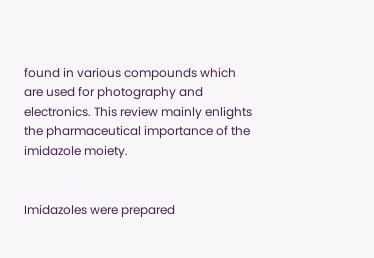found in various compounds which are used for photography and electronics. This review mainly enlights the pharmaceutical importance of the imidazole moiety.


Imidazoles were prepared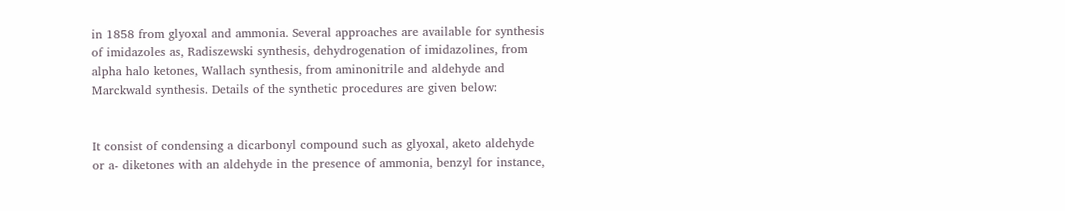in 1858 from glyoxal and ammonia. Several approaches are available for synthesis of imidazoles as, Radiszewski synthesis, dehydrogenation of imidazolines, from alpha halo ketones, Wallach synthesis, from aminonitrile and aldehyde and Marckwald synthesis. Details of the synthetic procedures are given below:


It consist of condensing a dicarbonyl compound such as glyoxal, aketo aldehyde or a- diketones with an aldehyde in the presence of ammonia, benzyl for instance,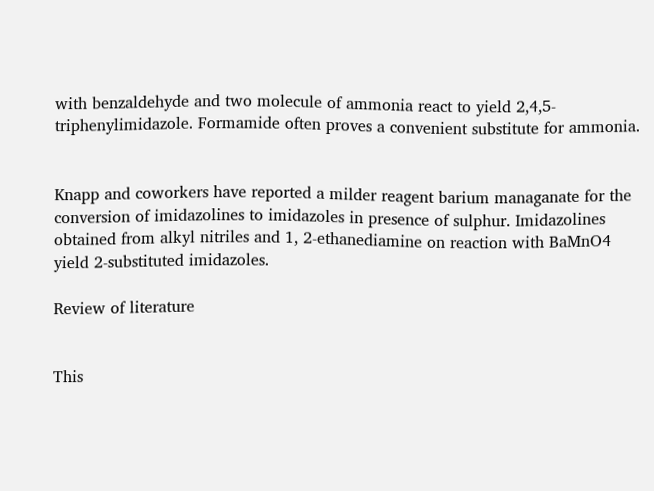with benzaldehyde and two molecule of ammonia react to yield 2,4,5-triphenylimidazole. Formamide often proves a convenient substitute for ammonia.


Knapp and coworkers have reported a milder reagent barium managanate for the conversion of imidazolines to imidazoles in presence of sulphur. Imidazolines obtained from alkyl nitriles and 1, 2-ethanediamine on reaction with BaMnO4 yield 2-substituted imidazoles.

Review of literature


This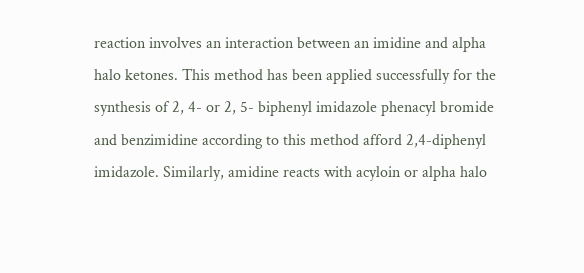reaction involves an interaction between an imidine and alpha halo ketones. This method has been applied successfully for the synthesis of 2, 4- or 2, 5- biphenyl imidazole phenacyl bromide and benzimidine according to this method afford 2,4-diphenyl imidazole. Similarly, amidine reacts with acyloin or alpha halo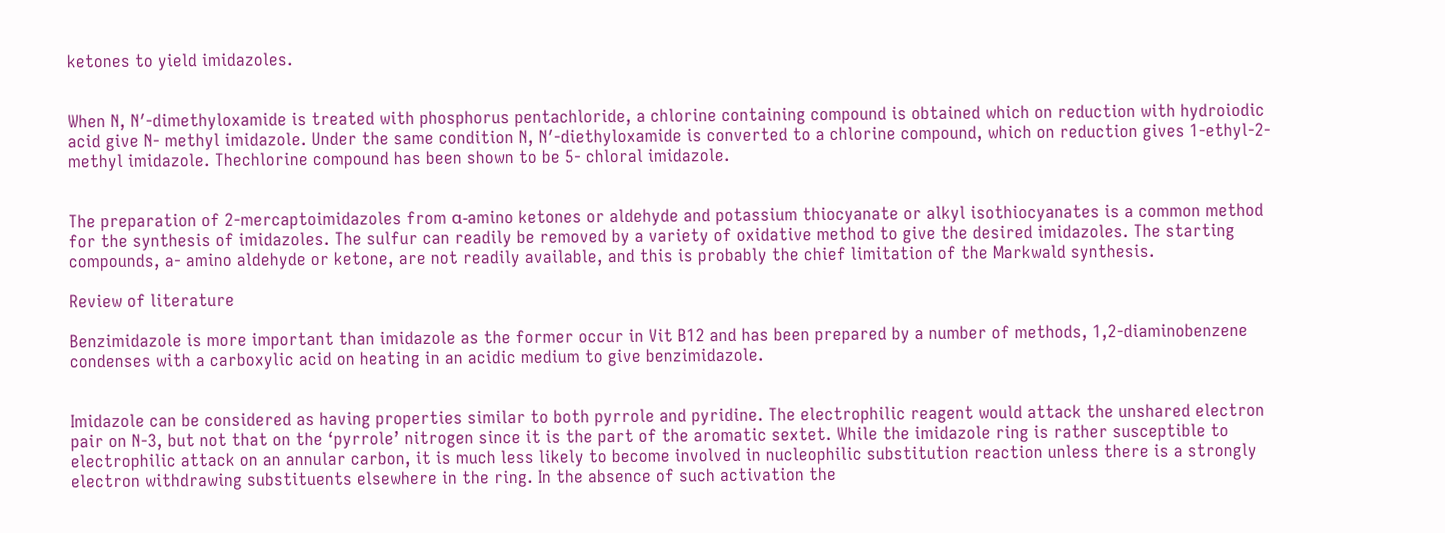ketones to yield imidazoles.


When N, N′-dimethyloxamide is treated with phosphorus pentachloride, a chlorine containing compound is obtained which on reduction with hydroiodic acid give N- methyl imidazole. Under the same condition N, N′-diethyloxamide is converted to a chlorine compound, which on reduction gives 1-ethyl-2-methyl imidazole. Thechlorine compound has been shown to be 5- chloral imidazole.


The preparation of 2-mercaptoimidazoles from α-amino ketones or aldehyde and potassium thiocyanate or alkyl isothiocyanates is a common method for the synthesis of imidazoles. The sulfur can readily be removed by a variety of oxidative method to give the desired imidazoles. The starting compounds, a- amino aldehyde or ketone, are not readily available, and this is probably the chief limitation of the Markwald synthesis.

Review of literature

Benzimidazole is more important than imidazole as the former occur in Vit B12 and has been prepared by a number of methods, 1,2-diaminobenzene condenses with a carboxylic acid on heating in an acidic medium to give benzimidazole.


Imidazole can be considered as having properties similar to both pyrrole and pyridine. The electrophilic reagent would attack the unshared electron pair on N-3, but not that on the ‘pyrrole’ nitrogen since it is the part of the aromatic sextet. While the imidazole ring is rather susceptible to electrophilic attack on an annular carbon, it is much less likely to become involved in nucleophilic substitution reaction unless there is a strongly electron withdrawing substituents elsewhere in the ring. In the absence of such activation the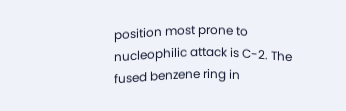position most prone to nucleophilic attack is C-2. The fused benzene ring in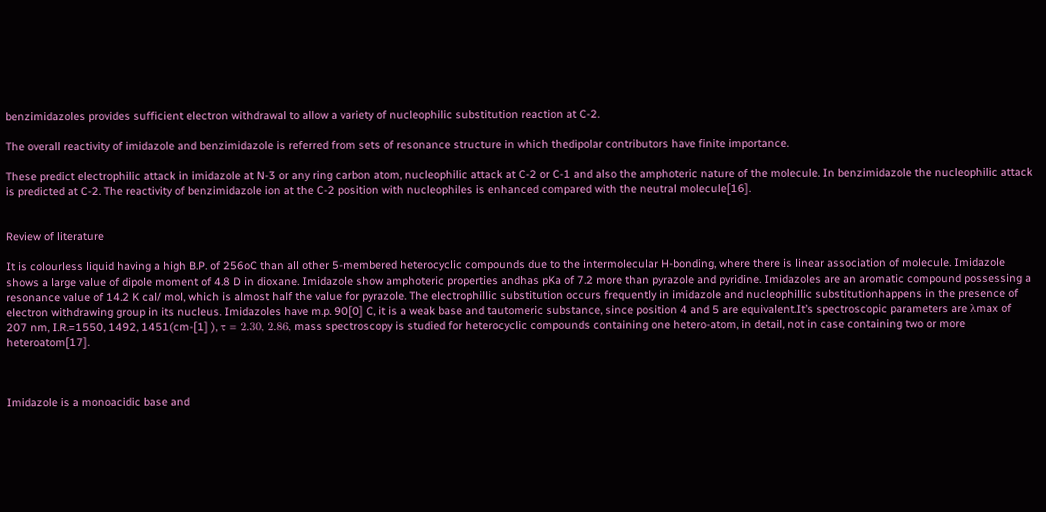benzimidazoles provides sufficient electron withdrawal to allow a variety of nucleophilic substitution reaction at C-2.

The overall reactivity of imidazole and benzimidazole is referred from sets of resonance structure in which thedipolar contributors have finite importance.

These predict electrophilic attack in imidazole at N-3 or any ring carbon atom, nucleophilic attack at C-2 or C-1 and also the amphoteric nature of the molecule. In benzimidazole the nucleophilic attack is predicted at C-2. The reactivity of benzimidazole ion at the C-2 position with nucleophiles is enhanced compared with the neutral molecule[16].


Review of literature

It is colourless liquid having a high B.P. of 256oC than all other 5-membered heterocyclic compounds due to the intermolecular H-bonding, where there is linear association of molecule. Imidazole shows a large value of dipole moment of 4.8 D in dioxane. Imidazole show amphoteric properties andhas pKa of 7.2 more than pyrazole and pyridine. Imidazoles are an aromatic compound possessing a resonance value of 14.2 K cal/ mol, which is almost half the value for pyrazole. The electrophillic substitution occurs frequently in imidazole and nucleophillic substitutionhappens in the presence of electron withdrawing group in its nucleus. Imidazoles have m.p. 90[0] C, it is a weak base and tautomeric substance, since position 4 and 5 are equivalent.It’s spectroscopic parameters are λmax of 207 nm, I.R.=1550, 1492, 1451(cm-[1] ), τ = 2.30, 2.86, mass spectroscopy is studied for heterocyclic compounds containing one hetero-atom, in detail, not in case containing two or more heteroatom[17].



Imidazole is a monoacidic base and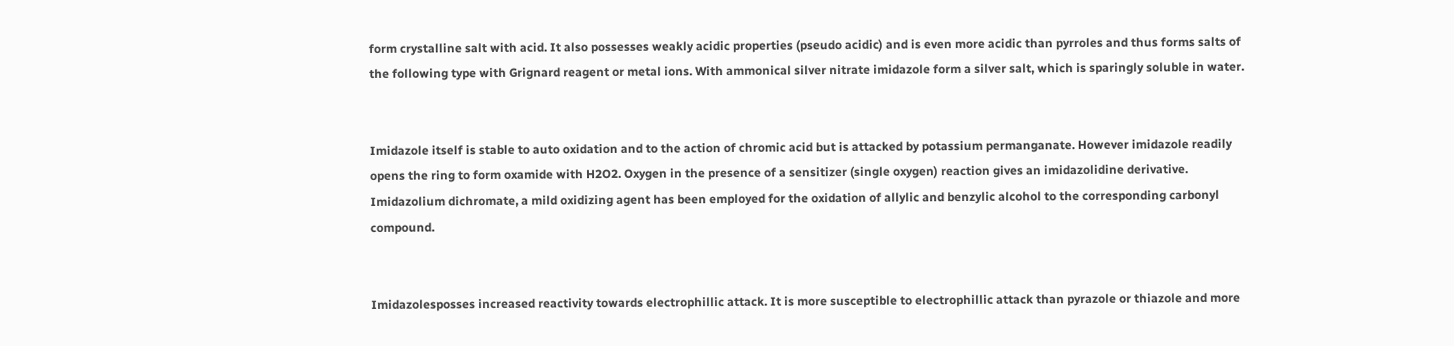form crystalline salt with acid. It also possesses weakly acidic properties (pseudo acidic) and is even more acidic than pyrroles and thus forms salts of the following type with Grignard reagent or metal ions. With ammonical silver nitrate imidazole form a silver salt, which is sparingly soluble in water.


Imidazole itself is stable to auto oxidation and to the action of chromic acid but is attacked by potassium permanganate. However imidazole readily opens the ring to form oxamide with H2O2. Oxygen in the presence of a sensitizer (single oxygen) reaction gives an imidazolidine derivative. Imidazolium dichromate, a mild oxidizing agent has been employed for the oxidation of allylic and benzylic alcohol to the corresponding carbonyl compound.


Imidazolesposses increased reactivity towards electrophillic attack. It is more susceptible to electrophillic attack than pyrazole or thiazole and more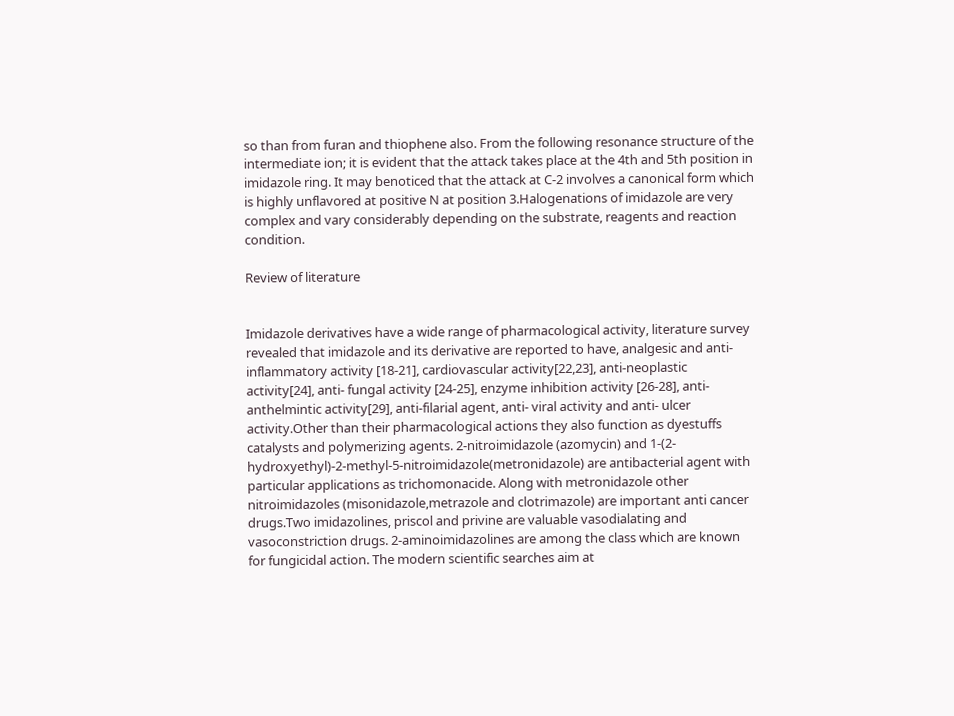so than from furan and thiophene also. From the following resonance structure of the intermediate ion; it is evident that the attack takes place at the 4th and 5th position in imidazole ring. It may benoticed that the attack at C-2 involves a canonical form which is highly unflavored at positive N at position 3.Halogenations of imidazole are very complex and vary considerably depending on the substrate, reagents and reaction condition.

Review of literature


Imidazole derivatives have a wide range of pharmacological activity, literature survey revealed that imidazole and its derivative are reported to have, analgesic and anti-inflammatory activity [18-21], cardiovascular activity[22,23], anti-neoplastic activity[24], anti- fungal activity [24-25], enzyme inhibition activity [26-28], anti-anthelmintic activity[29], anti-filarial agent, anti- viral activity and anti- ulcer activity.Other than their pharmacological actions they also function as dyestuffs catalysts and polymerizing agents. 2-nitroimidazole (azomycin) and 1-(2- hydroxyethyl)-2-methyl-5-nitroimidazole(metronidazole) are antibacterial agent with particular applications as trichomonacide. Along with metronidazole other nitroimidazoles (misonidazole,metrazole and clotrimazole) are important anti cancer drugs.Two imidazolines, priscol and privine are valuable vasodialating and vasoconstriction drugs. 2-aminoimidazolines are among the class which are known for fungicidal action. The modern scientific searches aim at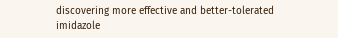discovering more effective and better-tolerated imidazole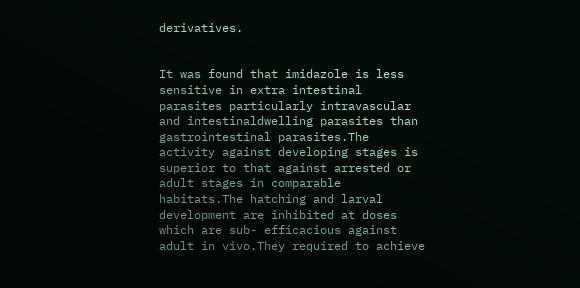derivatives.


It was found that imidazole is less sensitive in extra intestinal parasites particularly intravascular and intestinaldwelling parasites than gastrointestinal parasites.The activity against developing stages is superior to that against arrested or adult stages in comparable habitats.The hatching and larval development are inhibited at doses which are sub- efficacious against adult in vivo.They required to achieve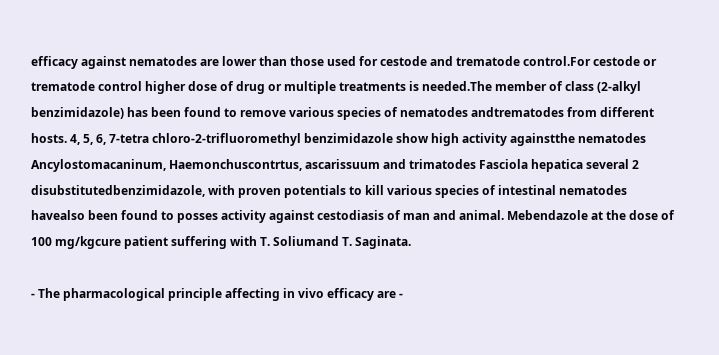efficacy against nematodes are lower than those used for cestode and trematode control.For cestode or trematode control higher dose of drug or multiple treatments is needed.The member of class (2-alkyl benzimidazole) has been found to remove various species of nematodes andtrematodes from different hosts. 4, 5, 6, 7-tetra chloro-2-trifluoromethyl benzimidazole show high activity againstthe nematodes Ancylostomacaninum, Haemonchuscontrtus, ascarissuum and trimatodes Fasciola hepatica several 2 disubstitutedbenzimidazole, with proven potentials to kill various species of intestinal nematodes havealso been found to posses activity against cestodiasis of man and animal. Mebendazole at the dose of 100 mg/kgcure patient suffering with T. Soliumand T. Saginata.

- The pharmacological principle affecting in vivo efficacy are -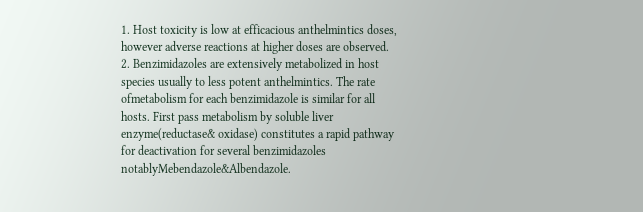1. Host toxicity is low at efficacious anthelmintics doses, however adverse reactions at higher doses are observed.
2. Benzimidazoles are extensively metabolized in host species usually to less potent anthelmintics. The rate ofmetabolism for each benzimidazole is similar for all hosts. First pass metabolism by soluble liver enzyme(reductase& oxidase) constitutes a rapid pathway for deactivation for several benzimidazoles notablyMebendazole&Albendazole.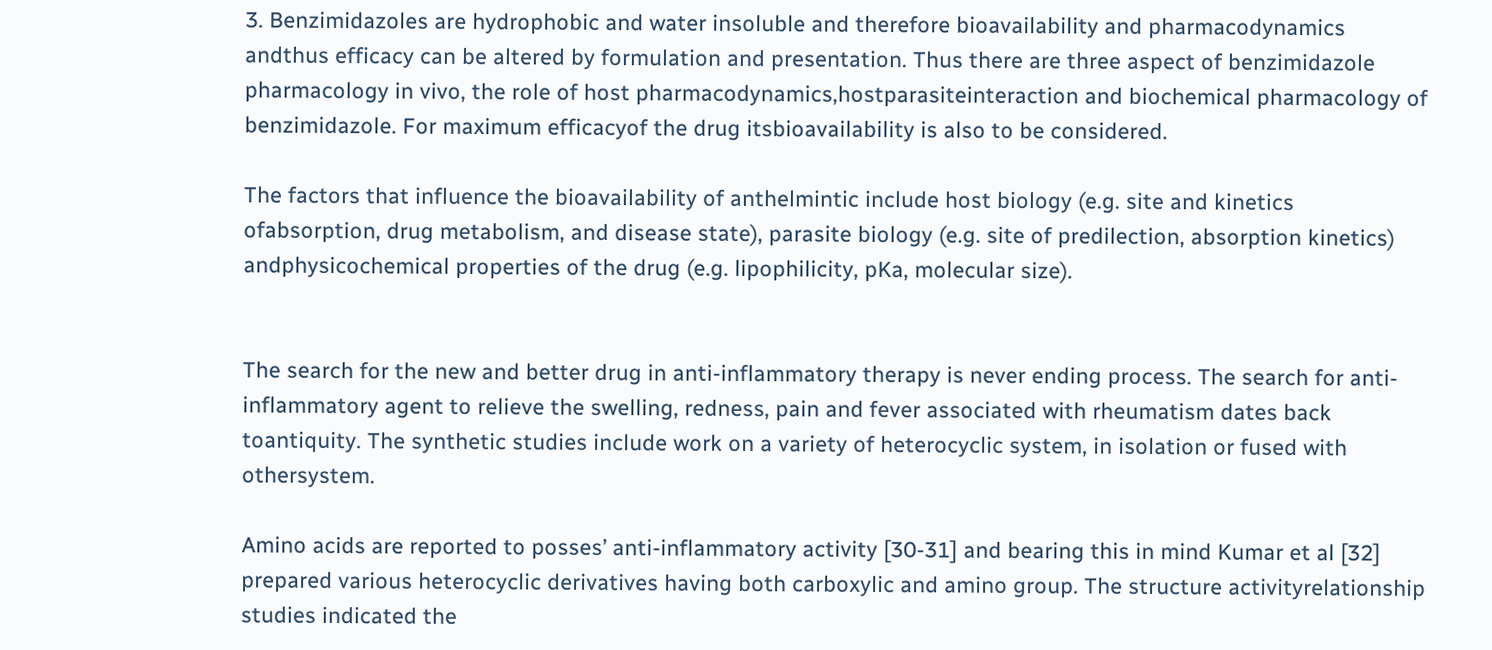3. Benzimidazoles are hydrophobic and water insoluble and therefore bioavailability and pharmacodynamics andthus efficacy can be altered by formulation and presentation. Thus there are three aspect of benzimidazole pharmacology in vivo, the role of host pharmacodynamics,hostparasiteinteraction and biochemical pharmacology of benzimidazole. For maximum efficacyof the drug itsbioavailability is also to be considered.

The factors that influence the bioavailability of anthelmintic include host biology (e.g. site and kinetics ofabsorption, drug metabolism, and disease state), parasite biology (e.g. site of predilection, absorption kinetics) andphysicochemical properties of the drug (e.g. lipophilicity, pKa, molecular size).


The search for the new and better drug in anti-inflammatory therapy is never ending process. The search for anti-inflammatory agent to relieve the swelling, redness, pain and fever associated with rheumatism dates back toantiquity. The synthetic studies include work on a variety of heterocyclic system, in isolation or fused with othersystem.

Amino acids are reported to posses’ anti-inflammatory activity [30-31] and bearing this in mind Kumar et al [32] prepared various heterocyclic derivatives having both carboxylic and amino group. The structure activityrelationship studies indicated the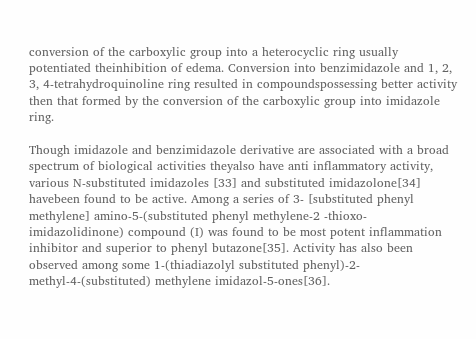conversion of the carboxylic group into a heterocyclic ring usually potentiated theinhibition of edema. Conversion into benzimidazole and 1, 2, 3, 4-tetrahydroquinoline ring resulted in compoundspossessing better activity then that formed by the conversion of the carboxylic group into imidazole ring.

Though imidazole and benzimidazole derivative are associated with a broad spectrum of biological activities theyalso have anti inflammatory activity, various N-substituted imidazoles [33] and substituted imidazolone[34] havebeen found to be active. Among a series of 3- [substituted phenyl methylene] amino-5-(substituted phenyl methylene-2 -thioxo- imidazolidinone) compound (I) was found to be most potent inflammation inhibitor and superior to phenyl butazone[35]. Activity has also been observed among some 1-(thiadiazolyl substituted phenyl)-2-methyl-4-(substituted) methylene imidazol-5-ones[36].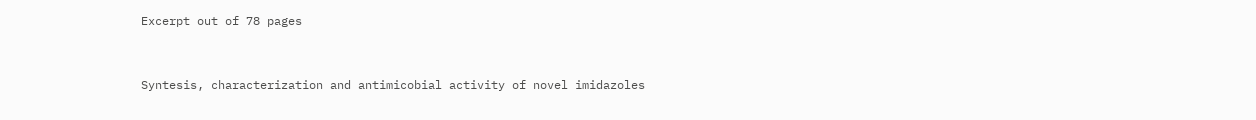Excerpt out of 78 pages


Syntesis, characterization and antimicobial activity of novel imidazoles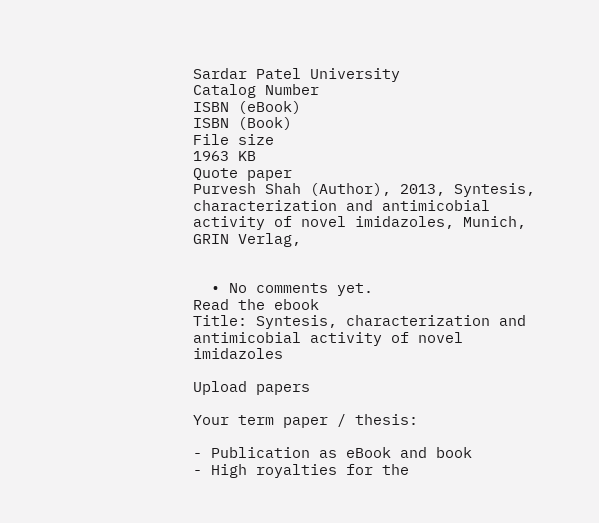Sardar Patel University
Catalog Number
ISBN (eBook)
ISBN (Book)
File size
1963 KB
Quote paper
Purvesh Shah (Author), 2013, Syntesis, characterization and antimicobial activity of novel imidazoles, Munich, GRIN Verlag,


  • No comments yet.
Read the ebook
Title: Syntesis, characterization and antimicobial activity of novel imidazoles

Upload papers

Your term paper / thesis:

- Publication as eBook and book
- High royalties for the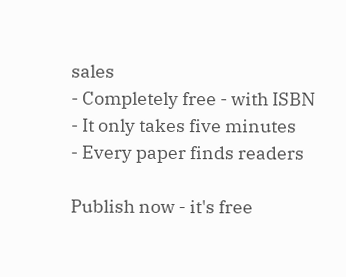sales
- Completely free - with ISBN
- It only takes five minutes
- Every paper finds readers

Publish now - it's free